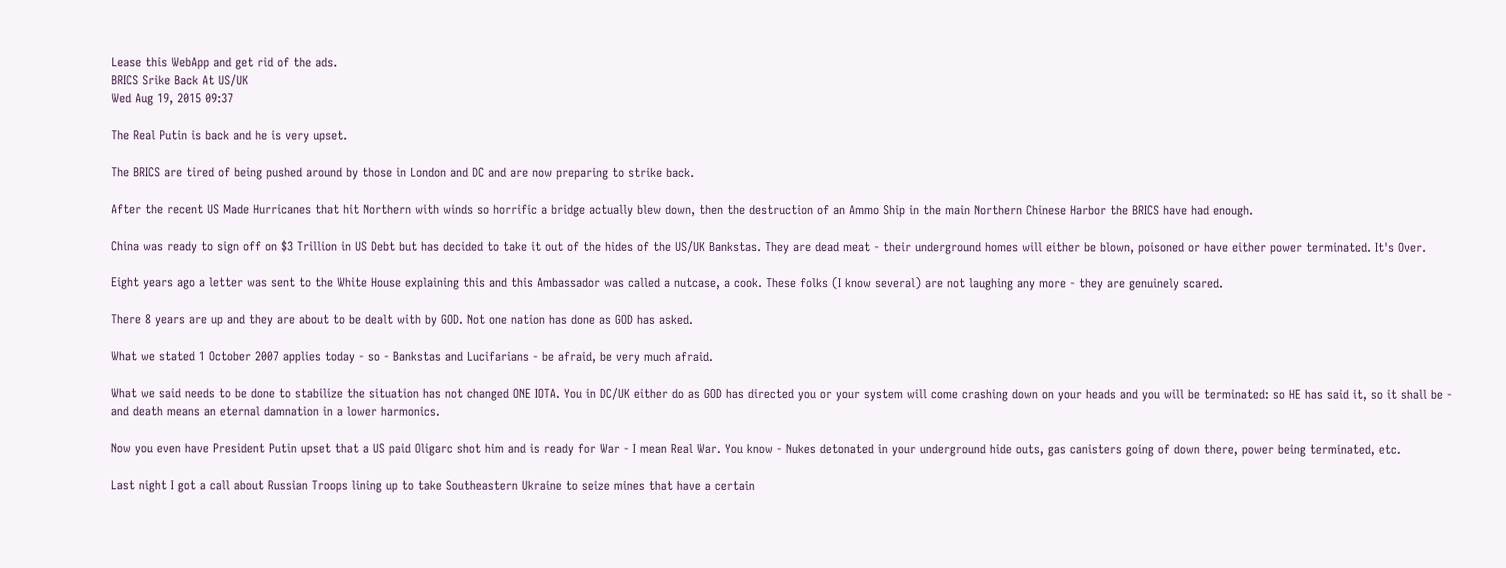Lease this WebApp and get rid of the ads.
BRICS Srike Back At US/UK
Wed Aug 19, 2015 09:37

The Real Putin is back and he is very upset.

The BRICS are tired of being pushed around by those in London and DC and are now preparing to strike back.

After the recent US Made Hurricanes that hit Northern with winds so horrific a bridge actually blew down, then the destruction of an Ammo Ship in the main Northern Chinese Harbor the BRICS have had enough.

China was ready to sign off on $3 Trillion in US Debt but has decided to take it out of the hides of the US/UK Bankstas. They are dead meat - their underground homes will either be blown, poisoned or have either power terminated. It's Over.

Eight years ago a letter was sent to the White House explaining this and this Ambassador was called a nutcase, a cook. These folks (I know several) are not laughing any more - they are genuinely scared.

There 8 years are up and they are about to be dealt with by GOD. Not one nation has done as GOD has asked.

What we stated 1 October 2007 applies today - so - Bankstas and Lucifarians - be afraid, be very much afraid.

What we said needs to be done to stabilize the situation has not changed ONE IOTA. You in DC/UK either do as GOD has directed you or your system will come crashing down on your heads and you will be terminated: so HE has said it, so it shall be - and death means an eternal damnation in a lower harmonics.

Now you even have President Putin upset that a US paid Oligarc shot him and is ready for War - I mean Real War. You know - Nukes detonated in your underground hide outs, gas canisters going of down there, power being terminated, etc.

Last night I got a call about Russian Troops lining up to take Southeastern Ukraine to seize mines that have a certain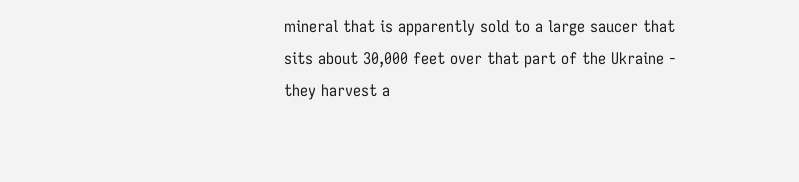mineral that is apparently sold to a large saucer that sits about 30,000 feet over that part of the Ukraine - they harvest a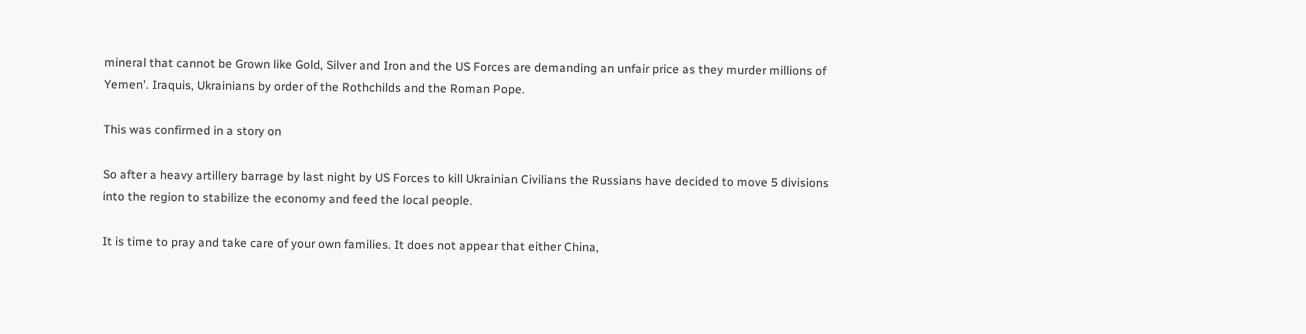mineral that cannot be Grown like Gold, Silver and Iron and the US Forces are demanding an unfair price as they murder millions of Yemen'. Iraquis, Ukrainians by order of the Rothchilds and the Roman Pope.

This was confirmed in a story on

So after a heavy artillery barrage by last night by US Forces to kill Ukrainian Civilians the Russians have decided to move 5 divisions into the region to stabilize the economy and feed the local people.

It is time to pray and take care of your own families. It does not appear that either China,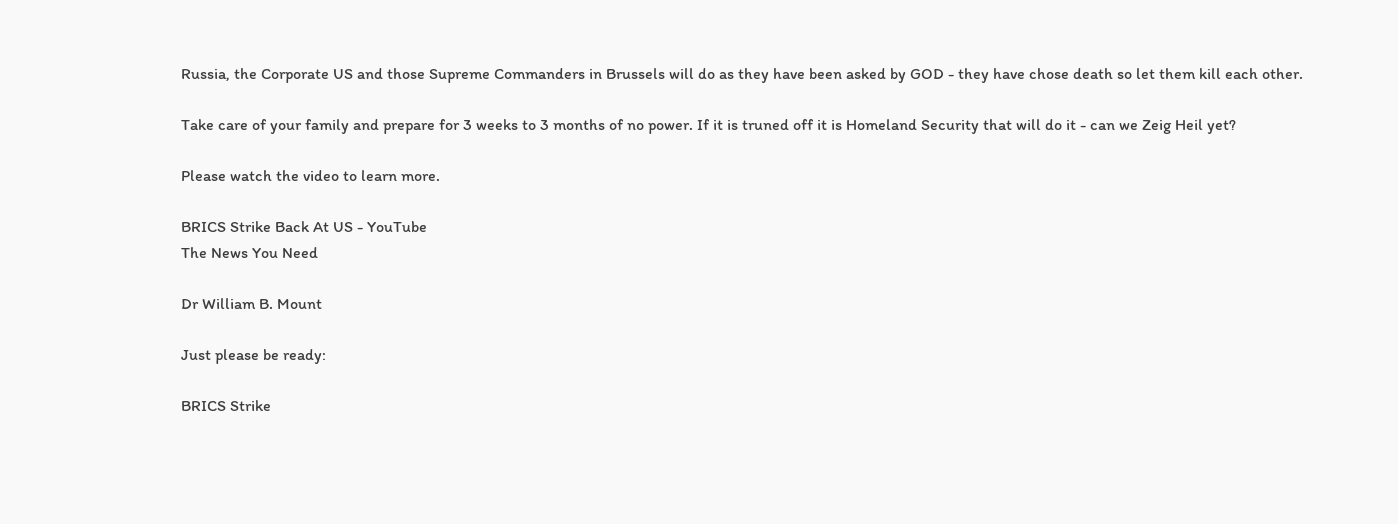Russia, the Corporate US and those Supreme Commanders in Brussels will do as they have been asked by GOD - they have chose death so let them kill each other.

Take care of your family and prepare for 3 weeks to 3 months of no power. If it is truned off it is Homeland Security that will do it - can we Zeig Heil yet?

Please watch the video to learn more.

BRICS Strike Back At US - YouTube
The News You Need

Dr William B. Mount

Just please be ready:

BRICS Strike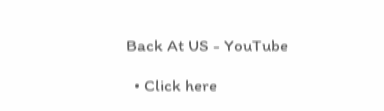Back At US - YouTube

  • Click here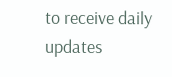to receive daily updates